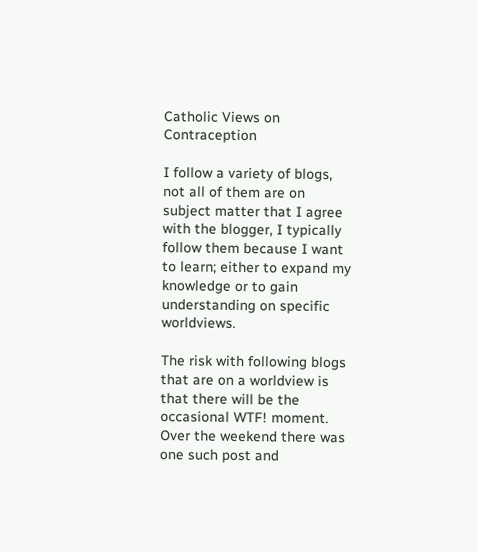Catholic Views on Contraception

I follow a variety of blogs, not all of them are on subject matter that I agree with the blogger, I typically follow them because I want to learn; either to expand my knowledge or to gain understanding on specific worldviews.

The risk with following blogs that are on a worldview is that there will be the occasional WTF! moment. Over the weekend there was one such post and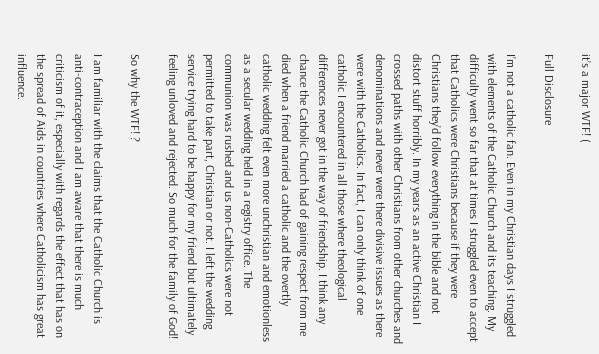it’s a major WTF! (

Full Disclosure

I’m not a catholic fan. Even in my Christian days I struggled with elements of the Catholic Church and its teaching. My difficulty went so far that at times I struggled even to accept that Catholics were Christians because if they were Christians they’d follow everything in the bible and not distort stuff horribly. In my years as an active Christian I crossed paths with other Christians from other churches and denominations and never were there divisive issues as there were with the Catholics. In fact, I can only think of one catholic I encountered in all those where theological differences never got in the way of friendship. I think any chance the Catholic Church had of gaining respect from me died when a friend married a catholic and the overtly catholic wedding felt even more unchristian and emotionless as a secular wedding held in a registry office. The communion was rushed and us non-Catholics were not permitted to take part, Christian or not. I left the wedding service trying hard to be happy for my friend but ultimately feeling unloved and rejected. So much for the family of God!

So why the WTF! ?

I am familiar with the claims that the Catholic Church is anti-contraception and I am aware that there is much criticism of it, especially with regards the effect that has on the spread of Aids in countries where Catholicism has great influence.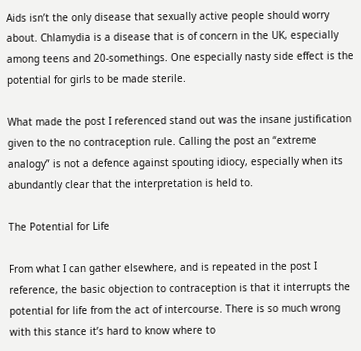Aids isn’t the only disease that sexually active people should worry about. Chlamydia is a disease that is of concern in the UK, especially among teens and 20-somethings. One especially nasty side effect is the potential for girls to be made sterile.

What made the post I referenced stand out was the insane justification given to the no contraception rule. Calling the post an “extreme analogy” is not a defence against spouting idiocy, especially when its abundantly clear that the interpretation is held to.

The Potential for Life

From what I can gather elsewhere, and is repeated in the post I reference, the basic objection to contraception is that it interrupts the potential for life from the act of intercourse. There is so much wrong with this stance it’s hard to know where to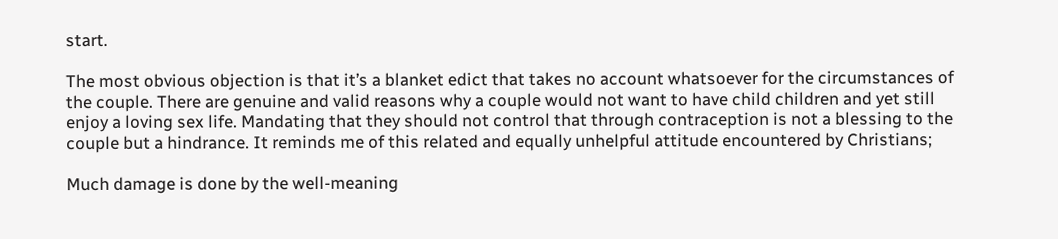start.

The most obvious objection is that it’s a blanket edict that takes no account whatsoever for the circumstances of the couple. There are genuine and valid reasons why a couple would not want to have child children and yet still enjoy a loving sex life. Mandating that they should not control that through contraception is not a blessing to the couple but a hindrance. It reminds me of this related and equally unhelpful attitude encountered by Christians;

Much damage is done by the well-meaning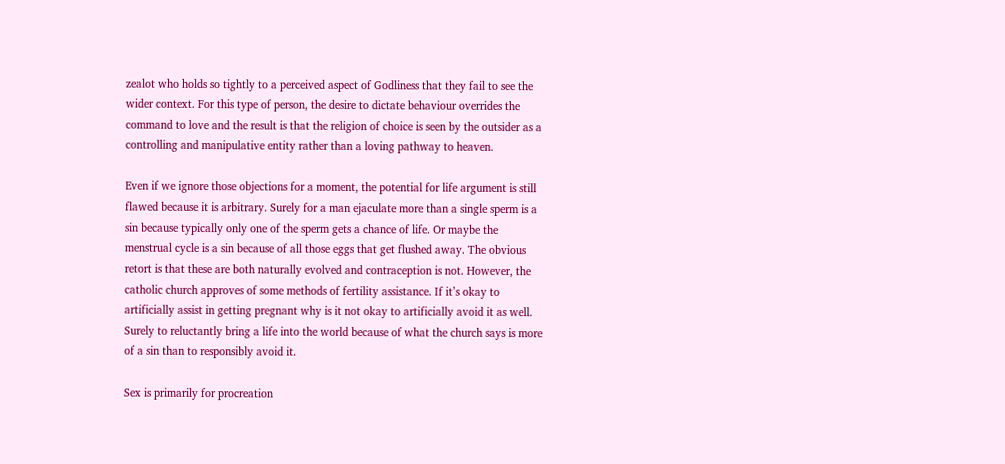zealot who holds so tightly to a perceived aspect of Godliness that they fail to see the wider context. For this type of person, the desire to dictate behaviour overrides the command to love and the result is that the religion of choice is seen by the outsider as a controlling and manipulative entity rather than a loving pathway to heaven.

Even if we ignore those objections for a moment, the potential for life argument is still flawed because it is arbitrary. Surely for a man ejaculate more than a single sperm is a sin because typically only one of the sperm gets a chance of life. Or maybe the menstrual cycle is a sin because of all those eggs that get flushed away. The obvious retort is that these are both naturally evolved and contraception is not. However, the catholic church approves of some methods of fertility assistance. If it’s okay to artificially assist in getting pregnant why is it not okay to artificially avoid it as well. Surely to reluctantly bring a life into the world because of what the church says is more of a sin than to responsibly avoid it.

Sex is primarily for procreation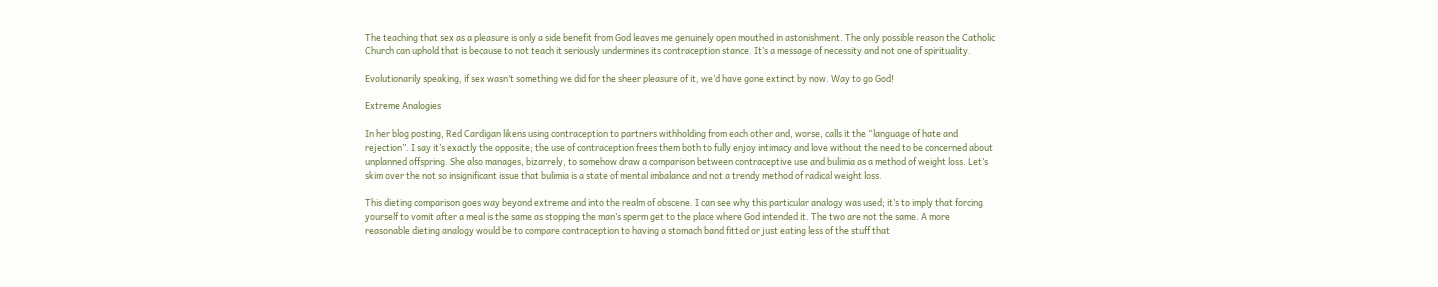The teaching that sex as a pleasure is only a side benefit from God leaves me genuinely open mouthed in astonishment. The only possible reason the Catholic Church can uphold that is because to not teach it seriously undermines its contraception stance. It’s a message of necessity and not one of spirituality.

Evolutionarily speaking, if sex wasn’t something we did for the sheer pleasure of it, we’d have gone extinct by now. Way to go God!

Extreme Analogies

In her blog posting, Red Cardigan likens using contraception to partners withholding from each other and, worse, calls it the “language of hate and rejection”. I say it’s exactly the opposite; the use of contraception frees them both to fully enjoy intimacy and love without the need to be concerned about unplanned offspring. She also manages, bizarrely, to somehow draw a comparison between contraceptive use and bulimia as a method of weight loss. Let’s skim over the not so insignificant issue that bulimia is a state of mental imbalance and not a trendy method of radical weight loss.

This dieting comparison goes way beyond extreme and into the realm of obscene. I can see why this particular analogy was used; it’s to imply that forcing yourself to vomit after a meal is the same as stopping the man’s sperm get to the place where God intended it. The two are not the same. A more reasonable dieting analogy would be to compare contraception to having a stomach band fitted or just eating less of the stuff that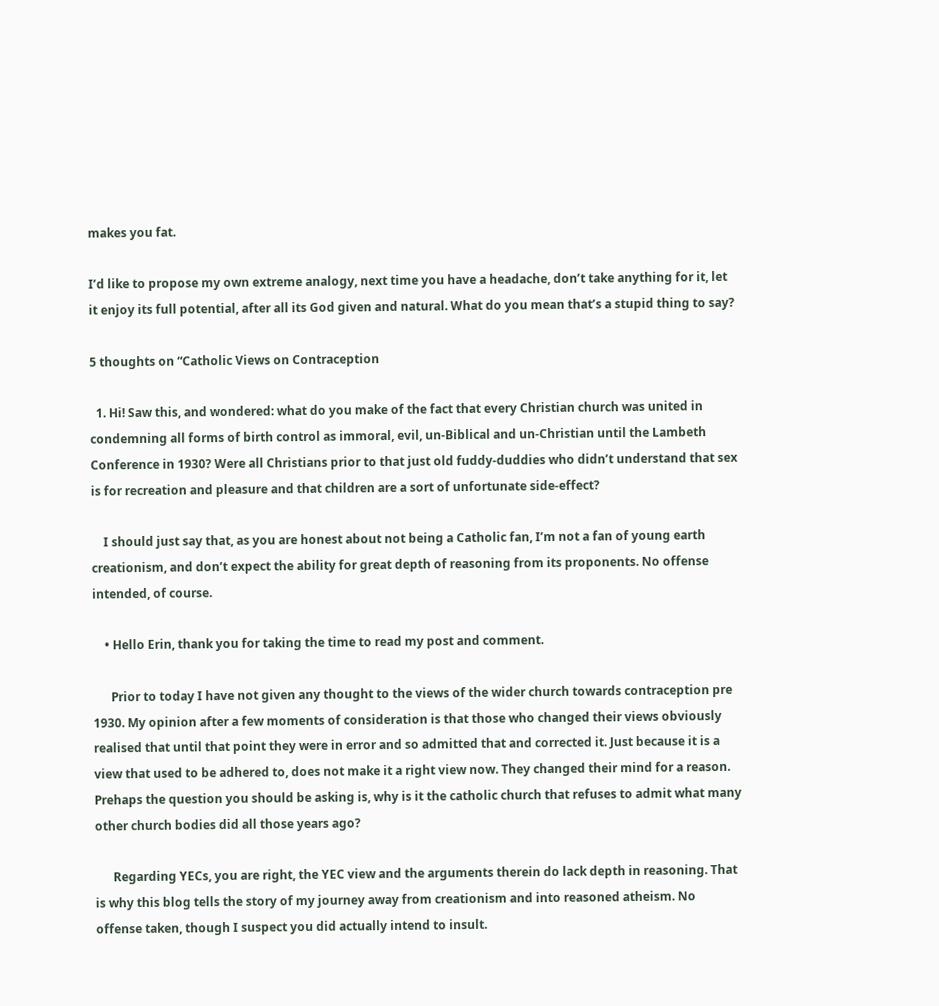makes you fat.

I’d like to propose my own extreme analogy, next time you have a headache, don’t take anything for it, let it enjoy its full potential, after all its God given and natural. What do you mean that’s a stupid thing to say?

5 thoughts on “Catholic Views on Contraception

  1. Hi! Saw this, and wondered: what do you make of the fact that every Christian church was united in condemning all forms of birth control as immoral, evil, un-Biblical and un-Christian until the Lambeth Conference in 1930? Were all Christians prior to that just old fuddy-duddies who didn’t understand that sex is for recreation and pleasure and that children are a sort of unfortunate side-effect?

    I should just say that, as you are honest about not being a Catholic fan, I’m not a fan of young earth creationism, and don’t expect the ability for great depth of reasoning from its proponents. No offense intended, of course.

    • Hello Erin, thank you for taking the time to read my post and comment.

      Prior to today I have not given any thought to the views of the wider church towards contraception pre 1930. My opinion after a few moments of consideration is that those who changed their views obviously realised that until that point they were in error and so admitted that and corrected it. Just because it is a view that used to be adhered to, does not make it a right view now. They changed their mind for a reason. Prehaps the question you should be asking is, why is it the catholic church that refuses to admit what many other church bodies did all those years ago?

      Regarding YECs, you are right, the YEC view and the arguments therein do lack depth in reasoning. That is why this blog tells the story of my journey away from creationism and into reasoned atheism. No offense taken, though I suspect you did actually intend to insult.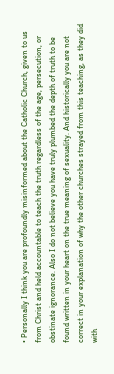• Personally I think you are profoundly misinformed about the Catholic Church, given to us from Christ and held accountable to teach the truth regardless of the age, persecution, or obstinate ignorance. Also I do not believe you have truly plumbed the depth of truth to be found written in your heart on the true meaning of sexuality. And historically you are not correct in your explanation of why the other churches strayed from this teaching, as they did with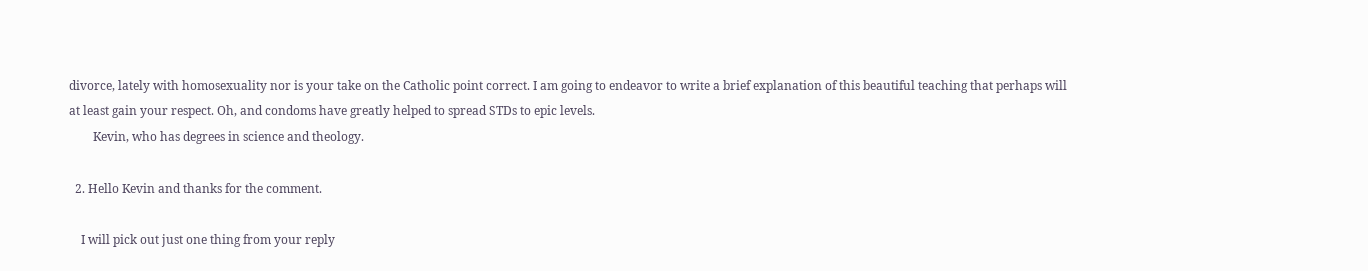divorce, lately with homosexuality nor is your take on the Catholic point correct. I am going to endeavor to write a brief explanation of this beautiful teaching that perhaps will at least gain your respect. Oh, and condoms have greatly helped to spread STDs to epic levels.
        Kevin, who has degrees in science and theology.

  2. Hello Kevin and thanks for the comment.

    I will pick out just one thing from your reply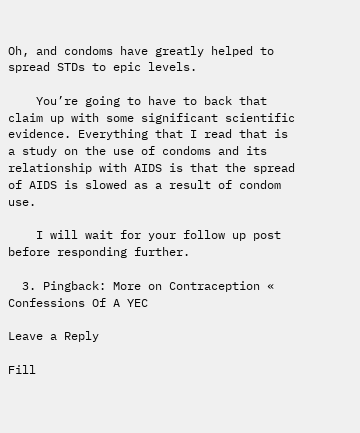Oh, and condoms have greatly helped to spread STDs to epic levels.

    You’re going to have to back that claim up with some significant scientific evidence. Everything that I read that is a study on the use of condoms and its relationship with AIDS is that the spread of AIDS is slowed as a result of condom use.

    I will wait for your follow up post before responding further.

  3. Pingback: More on Contraception « Confessions Of A YEC

Leave a Reply

Fill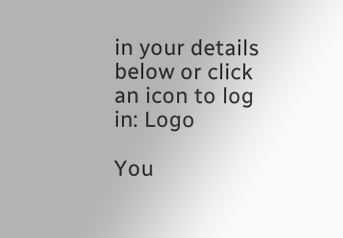in your details below or click an icon to log in: Logo

You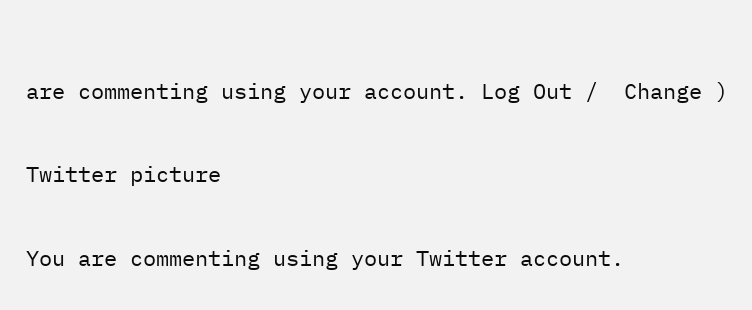are commenting using your account. Log Out /  Change )

Twitter picture

You are commenting using your Twitter account.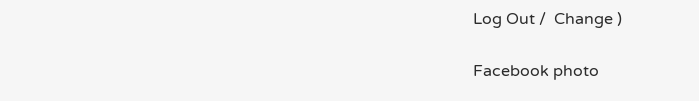Log Out /  Change )

Facebook photo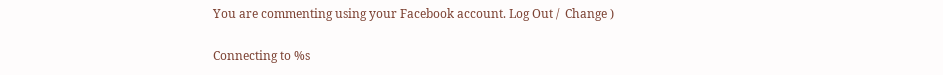You are commenting using your Facebook account. Log Out /  Change )

Connecting to %s